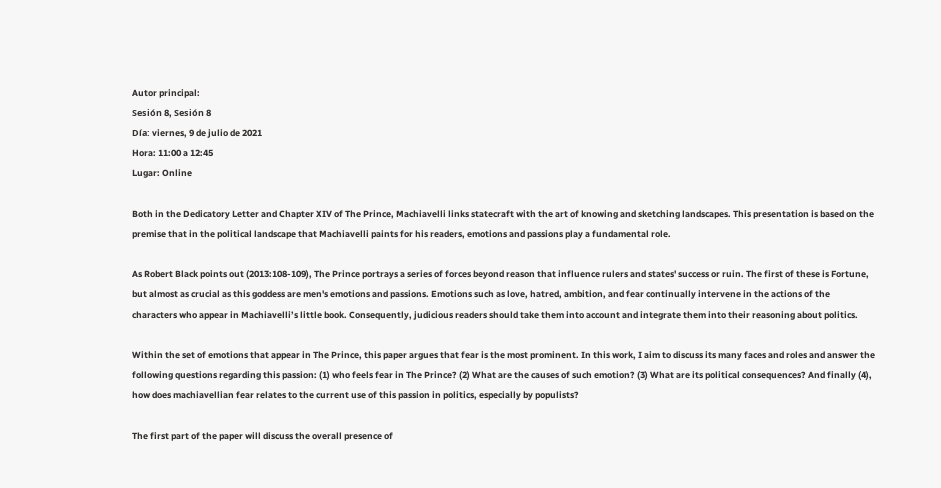Autor principal:
Sesión 8, Sesión 8
Día: viernes, 9 de julio de 2021
Hora: 11:00 a 12:45
Lugar: Online

Both in the Dedicatory Letter and Chapter XIV of The Prince, Machiavelli links statecraft with the art of knowing and sketching landscapes. This presentation is based on the premise that in the political landscape that Machiavelli paints for his readers, emotions and passions play a fundamental role.

As Robert Black points out (2013:108-109), The Prince portrays a series of forces beyond reason that influence rulers and states' success or ruin. The first of these is Fortune, but almost as crucial as this goddess are men's emotions and passions. Emotions such as love, hatred, ambition, and fear continually intervene in the actions of the characters who appear in Machiavelli’s little book. Consequently, judicious readers should take them into account and integrate them into their reasoning about politics.

Within the set of emotions that appear in The Prince, this paper argues that fear is the most prominent. In this work, I aim to discuss its many faces and roles and answer the following questions regarding this passion: (1) who feels fear in The Prince? (2) What are the causes of such emotion? (3) What are its political consequences? And finally (4), how does machiavellian fear relates to the current use of this passion in politics, especially by populists?

The first part of the paper will discuss the overall presence of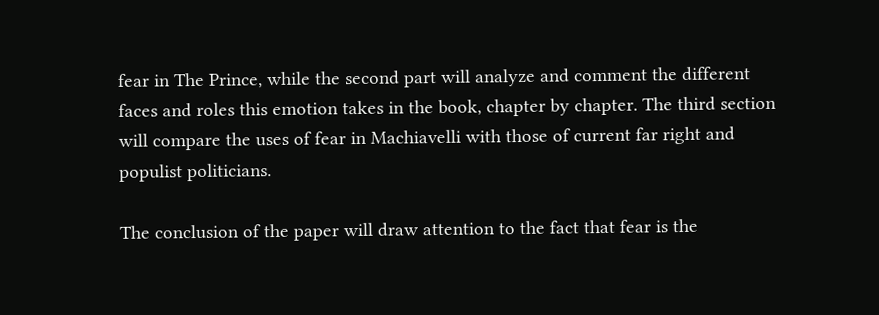fear in The Prince, while the second part will analyze and comment the different faces and roles this emotion takes in the book, chapter by chapter. The third section will compare the uses of fear in Machiavelli with those of current far right and populist politicians.

The conclusion of the paper will draw attention to the fact that fear is the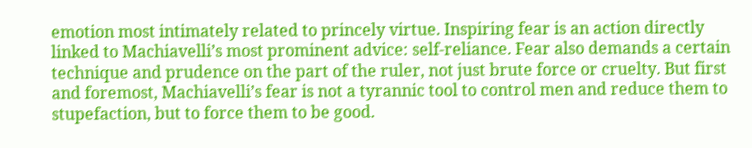emotion most intimately related to princely virtue. Inspiring fear is an action directly linked to Machiavelli’s most prominent advice: self-reliance. Fear also demands a certain technique and prudence on the part of the ruler, not just brute force or cruelty. But first and foremost, Machiavelli’s fear is not a tyrannic tool to control men and reduce them to stupefaction, but to force them to be good.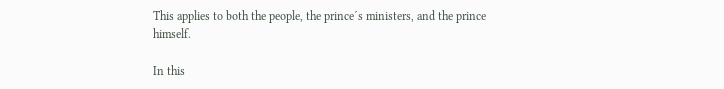This applies to both the people, the prince´s ministers, and the prince himself.

In this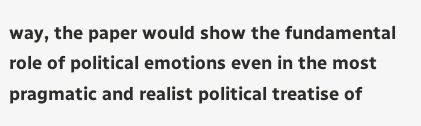way, the paper would show the fundamental role of political emotions even in the most pragmatic and realist political treatise of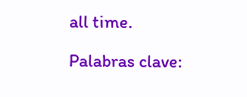all time.

Palabras clave: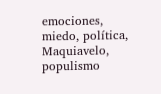emociones, miedo, política, Maquiavelo, populismo